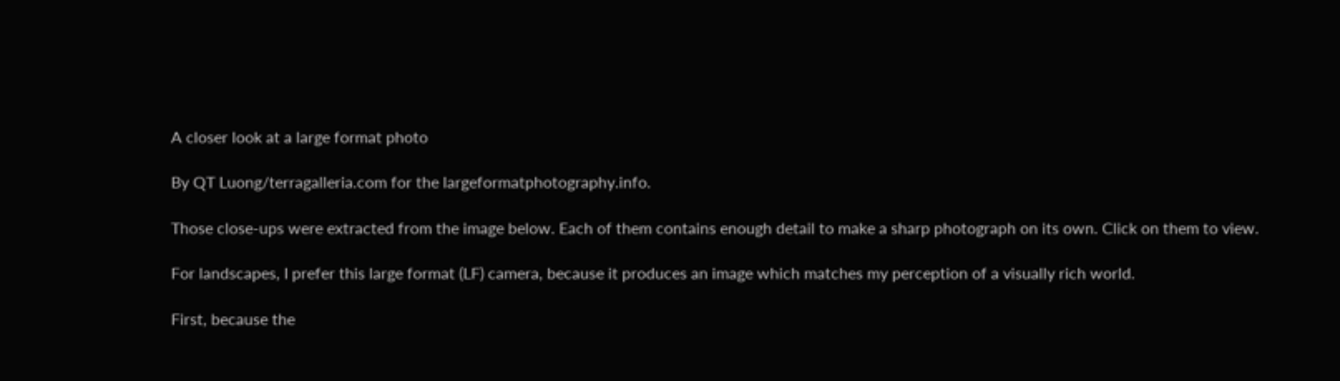A closer look at a large format photo

By QT Luong/terragalleria.com for the largeformatphotography.info.

Those close-ups were extracted from the image below. Each of them contains enough detail to make a sharp photograph on its own. Click on them to view.

For landscapes, I prefer this large format (LF) camera, because it produces an image which matches my perception of a visually rich world.

First, because the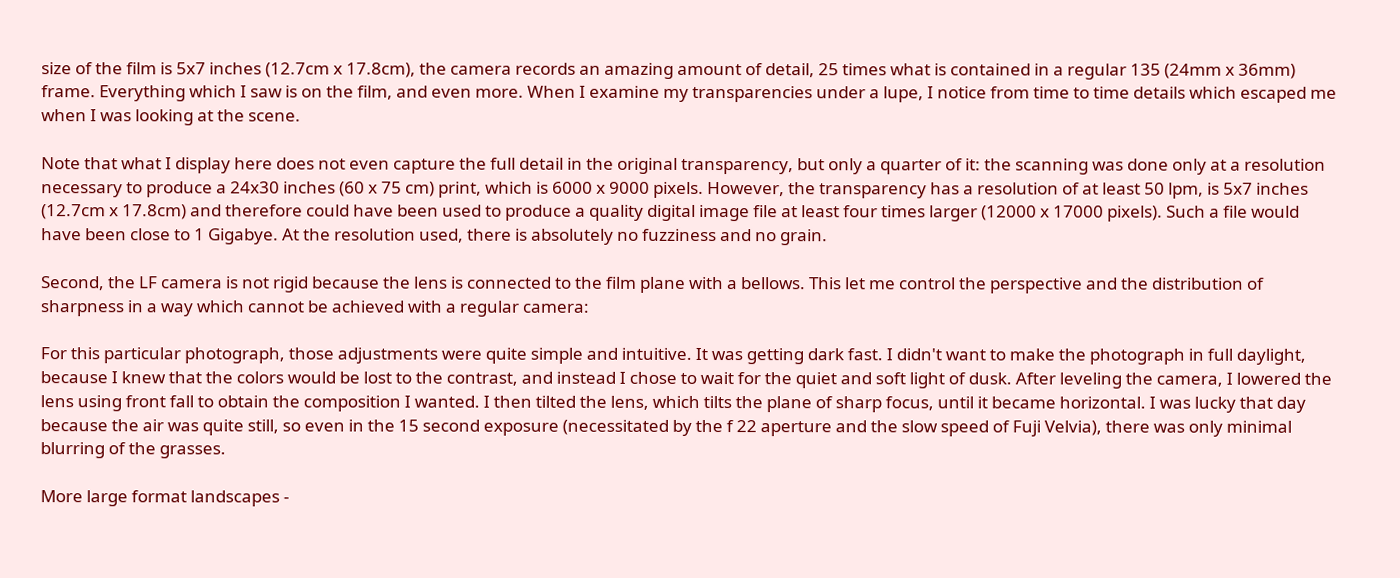size of the film is 5x7 inches (12.7cm x 17.8cm), the camera records an amazing amount of detail, 25 times what is contained in a regular 135 (24mm x 36mm) frame. Everything which I saw is on the film, and even more. When I examine my transparencies under a lupe, I notice from time to time details which escaped me when I was looking at the scene.

Note that what I display here does not even capture the full detail in the original transparency, but only a quarter of it: the scanning was done only at a resolution necessary to produce a 24x30 inches (60 x 75 cm) print, which is 6000 x 9000 pixels. However, the transparency has a resolution of at least 50 lpm, is 5x7 inches (12.7cm x 17.8cm) and therefore could have been used to produce a quality digital image file at least four times larger (12000 x 17000 pixels). Such a file would have been close to 1 Gigabye. At the resolution used, there is absolutely no fuzziness and no grain.

Second, the LF camera is not rigid because the lens is connected to the film plane with a bellows. This let me control the perspective and the distribution of sharpness in a way which cannot be achieved with a regular camera:

For this particular photograph, those adjustments were quite simple and intuitive. It was getting dark fast. I didn't want to make the photograph in full daylight, because I knew that the colors would be lost to the contrast, and instead I chose to wait for the quiet and soft light of dusk. After leveling the camera, I lowered the lens using front fall to obtain the composition I wanted. I then tilted the lens, which tilts the plane of sharp focus, until it became horizontal. I was lucky that day because the air was quite still, so even in the 15 second exposure (necessitated by the f 22 aperture and the slow speed of Fuji Velvia), there was only minimal blurring of the grasses.

More large format landscapes -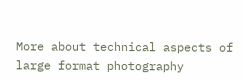More about technical aspects of large format photography